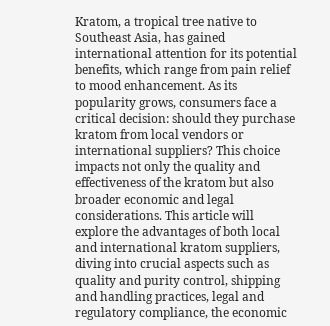Kratom, a tropical tree native to Southeast Asia, has gained international attention for its potential benefits, which range from pain relief to mood enhancement. As its popularity grows, consumers face a critical decision: should they purchase kratom from local vendors or international suppliers? This choice impacts not only the quality and effectiveness of the kratom but also broader economic and legal considerations. This article will explore the advantages of both local and international kratom suppliers, diving into crucial aspects such as quality and purity control, shipping and handling practices, legal and regulatory compliance, the economic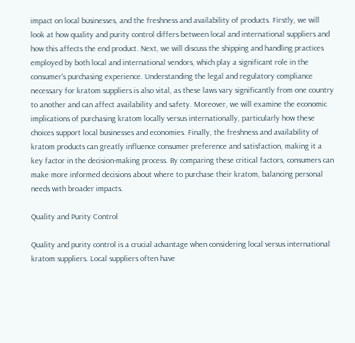impact on local businesses, and the freshness and availability of products. Firstly, we will look at how quality and purity control differs between local and international suppliers and how this affects the end product. Next, we will discuss the shipping and handling practices employed by both local and international vendors, which play a significant role in the consumer's purchasing experience. Understanding the legal and regulatory compliance necessary for kratom suppliers is also vital, as these laws vary significantly from one country to another and can affect availability and safety. Moreover, we will examine the economic implications of purchasing kratom locally versus internationally, particularly how these choices support local businesses and economies. Finally, the freshness and availability of kratom products can greatly influence consumer preference and satisfaction, making it a key factor in the decision-making process. By comparing these critical factors, consumers can make more informed decisions about where to purchase their kratom, balancing personal needs with broader impacts.

Quality and Purity Control

Quality and purity control is a crucial advantage when considering local versus international kratom suppliers. Local suppliers often have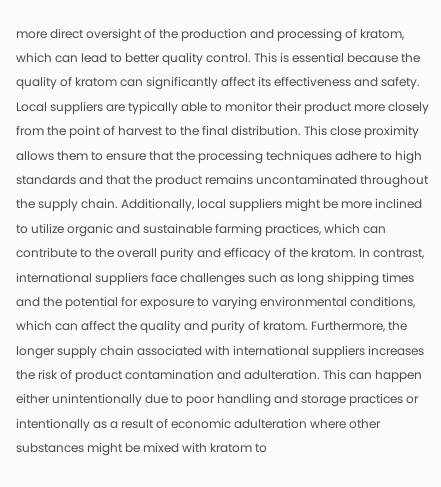more direct oversight of the production and processing of kratom, which can lead to better quality control. This is essential because the quality of kratom can significantly affect its effectiveness and safety. Local suppliers are typically able to monitor their product more closely from the point of harvest to the final distribution. This close proximity allows them to ensure that the processing techniques adhere to high standards and that the product remains uncontaminated throughout the supply chain. Additionally, local suppliers might be more inclined to utilize organic and sustainable farming practices, which can contribute to the overall purity and efficacy of the kratom. In contrast, international suppliers face challenges such as long shipping times and the potential for exposure to varying environmental conditions, which can affect the quality and purity of kratom. Furthermore, the longer supply chain associated with international suppliers increases the risk of product contamination and adulteration. This can happen either unintentionally due to poor handling and storage practices or intentionally as a result of economic adulteration where other substances might be mixed with kratom to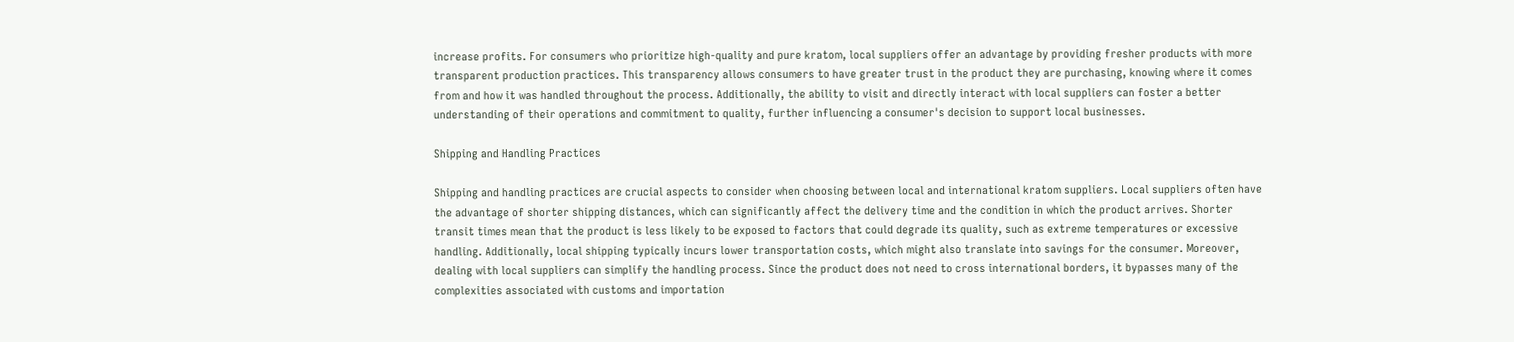increase profits. For consumers who prioritize high-quality and pure kratom, local suppliers offer an advantage by providing fresher products with more transparent production practices. This transparency allows consumers to have greater trust in the product they are purchasing, knowing where it comes from and how it was handled throughout the process. Additionally, the ability to visit and directly interact with local suppliers can foster a better understanding of their operations and commitment to quality, further influencing a consumer's decision to support local businesses.

Shipping and Handling Practices

Shipping and handling practices are crucial aspects to consider when choosing between local and international kratom suppliers. Local suppliers often have the advantage of shorter shipping distances, which can significantly affect the delivery time and the condition in which the product arrives. Shorter transit times mean that the product is less likely to be exposed to factors that could degrade its quality, such as extreme temperatures or excessive handling. Additionally, local shipping typically incurs lower transportation costs, which might also translate into savings for the consumer. Moreover, dealing with local suppliers can simplify the handling process. Since the product does not need to cross international borders, it bypasses many of the complexities associated with customs and importation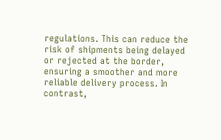regulations. This can reduce the risk of shipments being delayed or rejected at the border, ensuring a smoother and more reliable delivery process. In contrast,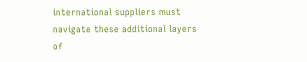international suppliers must navigate these additional layers of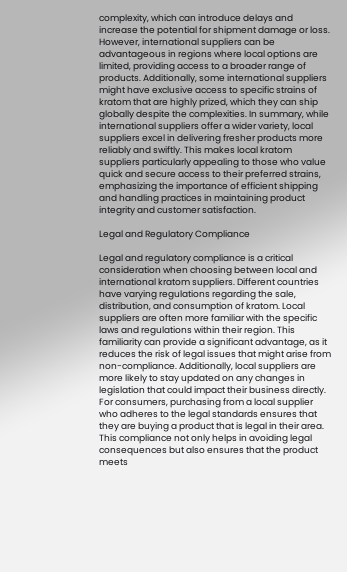complexity, which can introduce delays and increase the potential for shipment damage or loss. However, international suppliers can be advantageous in regions where local options are limited, providing access to a broader range of products. Additionally, some international suppliers might have exclusive access to specific strains of kratom that are highly prized, which they can ship globally despite the complexities. In summary, while international suppliers offer a wider variety, local suppliers excel in delivering fresher products more reliably and swiftly. This makes local kratom suppliers particularly appealing to those who value quick and secure access to their preferred strains, emphasizing the importance of efficient shipping and handling practices in maintaining product integrity and customer satisfaction.

Legal and Regulatory Compliance

Legal and regulatory compliance is a critical consideration when choosing between local and international kratom suppliers. Different countries have varying regulations regarding the sale, distribution, and consumption of kratom. Local suppliers are often more familiar with the specific laws and regulations within their region. This familiarity can provide a significant advantage, as it reduces the risk of legal issues that might arise from non-compliance. Additionally, local suppliers are more likely to stay updated on any changes in legislation that could impact their business directly. For consumers, purchasing from a local supplier who adheres to the legal standards ensures that they are buying a product that is legal in their area. This compliance not only helps in avoiding legal consequences but also ensures that the product meets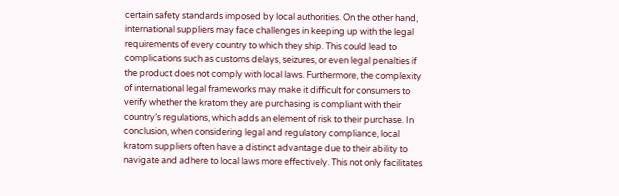certain safety standards imposed by local authorities. On the other hand, international suppliers may face challenges in keeping up with the legal requirements of every country to which they ship. This could lead to complications such as customs delays, seizures, or even legal penalties if the product does not comply with local laws. Furthermore, the complexity of international legal frameworks may make it difficult for consumers to verify whether the kratom they are purchasing is compliant with their country’s regulations, which adds an element of risk to their purchase. In conclusion, when considering legal and regulatory compliance, local kratom suppliers often have a distinct advantage due to their ability to navigate and adhere to local laws more effectively. This not only facilitates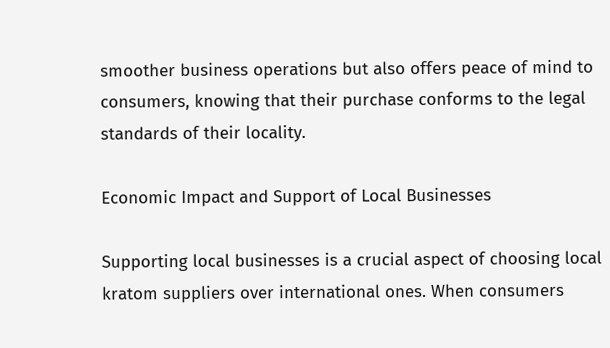smoother business operations but also offers peace of mind to consumers, knowing that their purchase conforms to the legal standards of their locality.

Economic Impact and Support of Local Businesses

Supporting local businesses is a crucial aspect of choosing local kratom suppliers over international ones. When consumers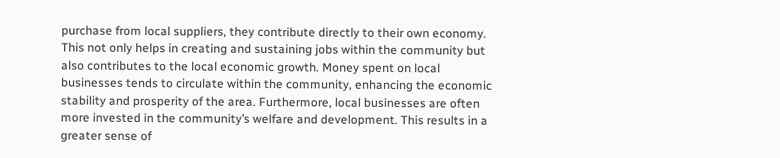purchase from local suppliers, they contribute directly to their own economy. This not only helps in creating and sustaining jobs within the community but also contributes to the local economic growth. Money spent on local businesses tends to circulate within the community, enhancing the economic stability and prosperity of the area. Furthermore, local businesses are often more invested in the community’s welfare and development. This results in a greater sense of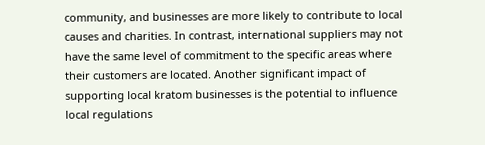community, and businesses are more likely to contribute to local causes and charities. In contrast, international suppliers may not have the same level of commitment to the specific areas where their customers are located. Another significant impact of supporting local kratom businesses is the potential to influence local regulations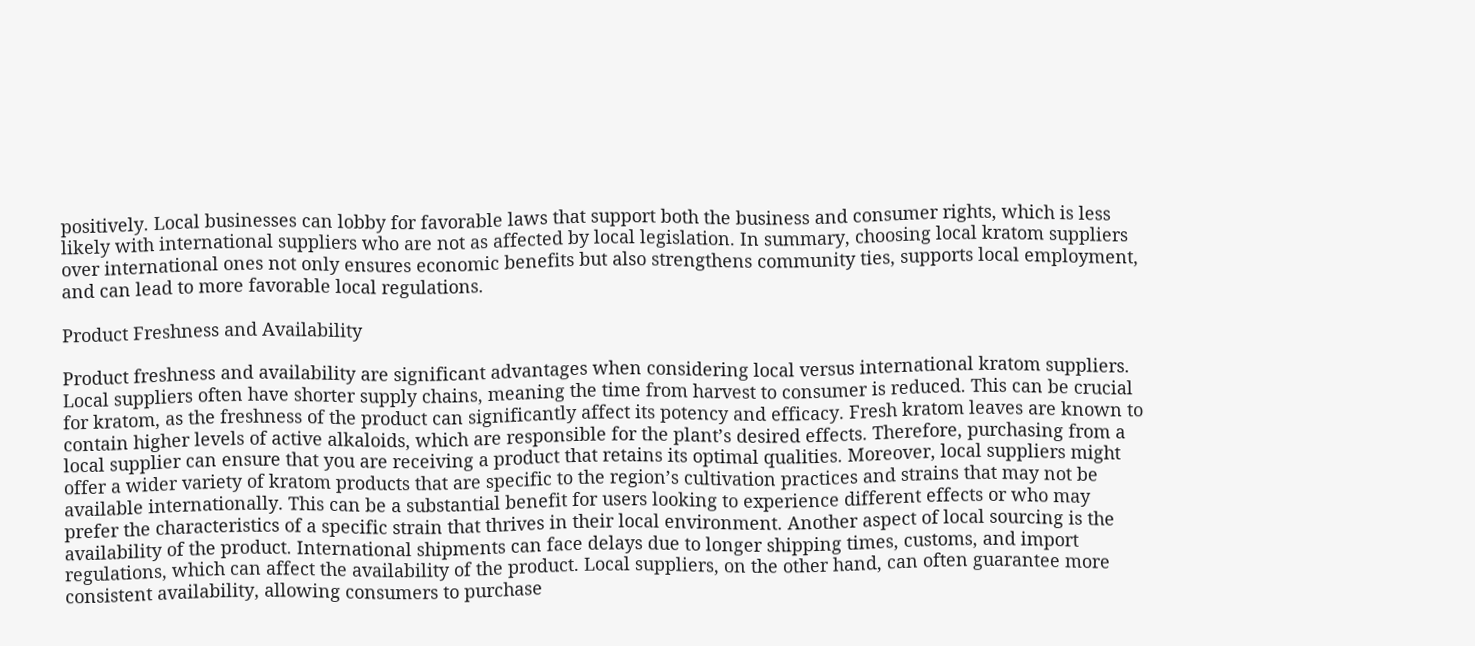positively. Local businesses can lobby for favorable laws that support both the business and consumer rights, which is less likely with international suppliers who are not as affected by local legislation. In summary, choosing local kratom suppliers over international ones not only ensures economic benefits but also strengthens community ties, supports local employment, and can lead to more favorable local regulations.

Product Freshness and Availability

Product freshness and availability are significant advantages when considering local versus international kratom suppliers. Local suppliers often have shorter supply chains, meaning the time from harvest to consumer is reduced. This can be crucial for kratom, as the freshness of the product can significantly affect its potency and efficacy. Fresh kratom leaves are known to contain higher levels of active alkaloids, which are responsible for the plant’s desired effects. Therefore, purchasing from a local supplier can ensure that you are receiving a product that retains its optimal qualities. Moreover, local suppliers might offer a wider variety of kratom products that are specific to the region’s cultivation practices and strains that may not be available internationally. This can be a substantial benefit for users looking to experience different effects or who may prefer the characteristics of a specific strain that thrives in their local environment. Another aspect of local sourcing is the availability of the product. International shipments can face delays due to longer shipping times, customs, and import regulations, which can affect the availability of the product. Local suppliers, on the other hand, can often guarantee more consistent availability, allowing consumers to purchase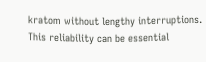kratom without lengthy interruptions. This reliability can be essential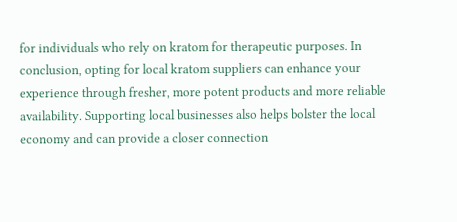for individuals who rely on kratom for therapeutic purposes. In conclusion, opting for local kratom suppliers can enhance your experience through fresher, more potent products and more reliable availability. Supporting local businesses also helps bolster the local economy and can provide a closer connection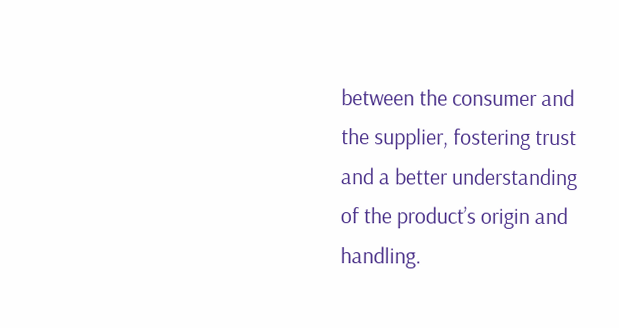between the consumer and the supplier, fostering trust and a better understanding of the product’s origin and handling.